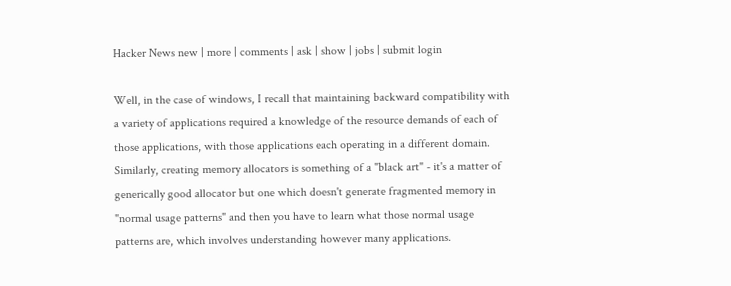Hacker News new | more | comments | ask | show | jobs | submit login

Well, in the case of windows, I recall that maintaining backward compatibility with a variety of applications required a knowledge of the resource demands of each of those applications, with those applications each operating in a different domain. Similarly, creating memory allocators is something of a "black art" - it's a matter of generically good allocator but one which doesn't generate fragmented memory in "normal usage patterns" and then you have to learn what those normal usage patterns are, which involves understanding however many applications.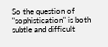So the question of "sophistication" is both subtle and difficult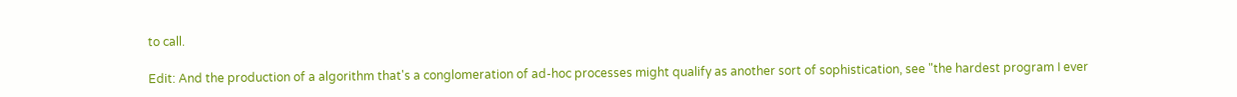to call.

Edit: And the production of a algorithm that's a conglomeration of ad-hoc processes might qualify as another sort of sophistication, see "the hardest program I ever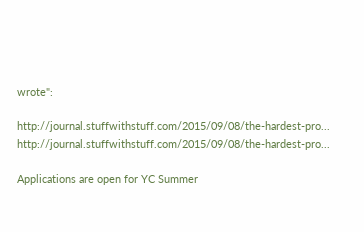wrote":

http://journal.stuffwithstuff.com/2015/09/08/the-hardest-pro... http://journal.stuffwithstuff.com/2015/09/08/the-hardest-pro...

Applications are open for YC Summer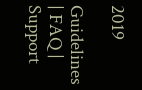2019

Guidelines | FAQ | Support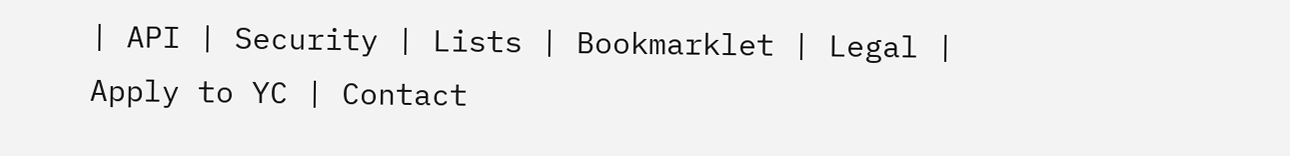| API | Security | Lists | Bookmarklet | Legal | Apply to YC | Contact